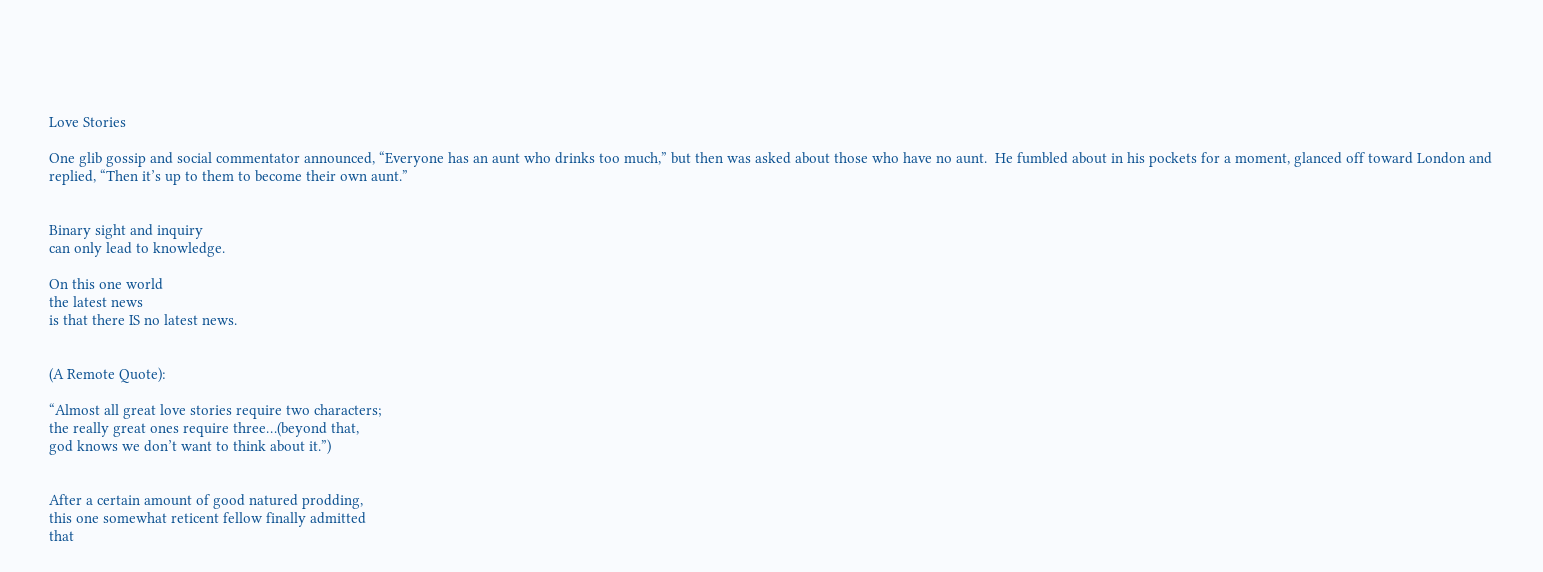Love Stories

One glib gossip and social commentator announced, “Everyone has an aunt who drinks too much,” but then was asked about those who have no aunt.  He fumbled about in his pockets for a moment, glanced off toward London and replied, “Then it’s up to them to become their own aunt.”


Binary sight and inquiry
can only lead to knowledge.

On this one world
the latest news
is that there IS no latest news.


(A Remote Quote):

“Almost all great love stories require two characters;
the really great ones require three…(beyond that,
god knows we don’t want to think about it.”)


After a certain amount of good natured prodding,
this one somewhat reticent fellow finally admitted
that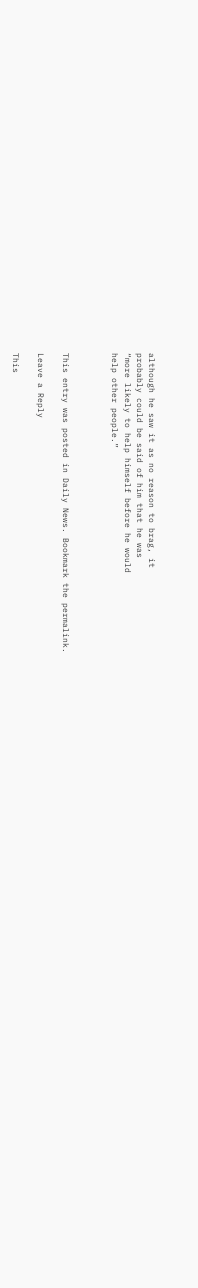although he saw it as no reason to brag, it
probably could be said of him that he was
“more likely to help himself before he would
help other people.”



This entry was posted in Daily News. Bookmark the permalink.

Leave a Reply

This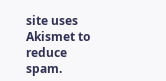site uses Akismet to reduce spam.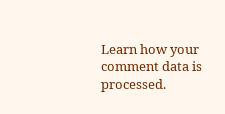Learn how your comment data is processed.